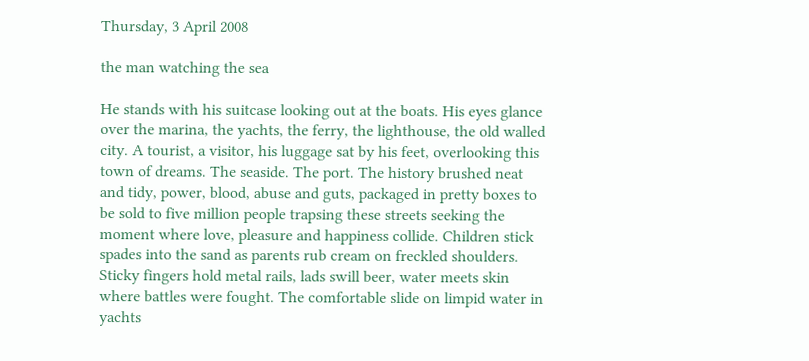Thursday, 3 April 2008

the man watching the sea

He stands with his suitcase looking out at the boats. His eyes glance over the marina, the yachts, the ferry, the lighthouse, the old walled city. A tourist, a visitor, his luggage sat by his feet, overlooking this town of dreams. The seaside. The port. The history brushed neat and tidy, power, blood, abuse and guts, packaged in pretty boxes to be sold to five million people trapsing these streets seeking the moment where love, pleasure and happiness collide. Children stick spades into the sand as parents rub cream on freckled shoulders. Sticky fingers hold metal rails, lads swill beer, water meets skin where battles were fought. The comfortable slide on limpid water in yachts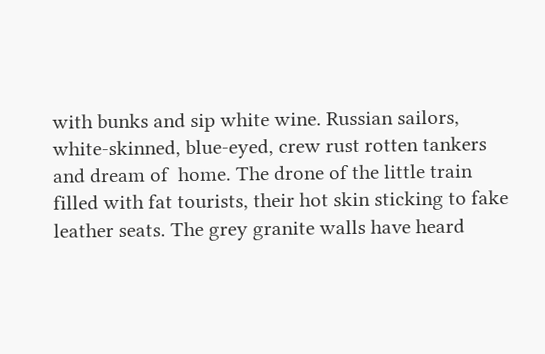with bunks and sip white wine. Russian sailors, white-skinned, blue-eyed, crew rust rotten tankers and dream of  home. The drone of the little train filled with fat tourists, their hot skin sticking to fake leather seats. The grey granite walls have heard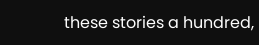these stories a hundred,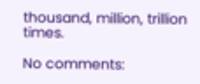thousand, million, trillion times.

No comments: